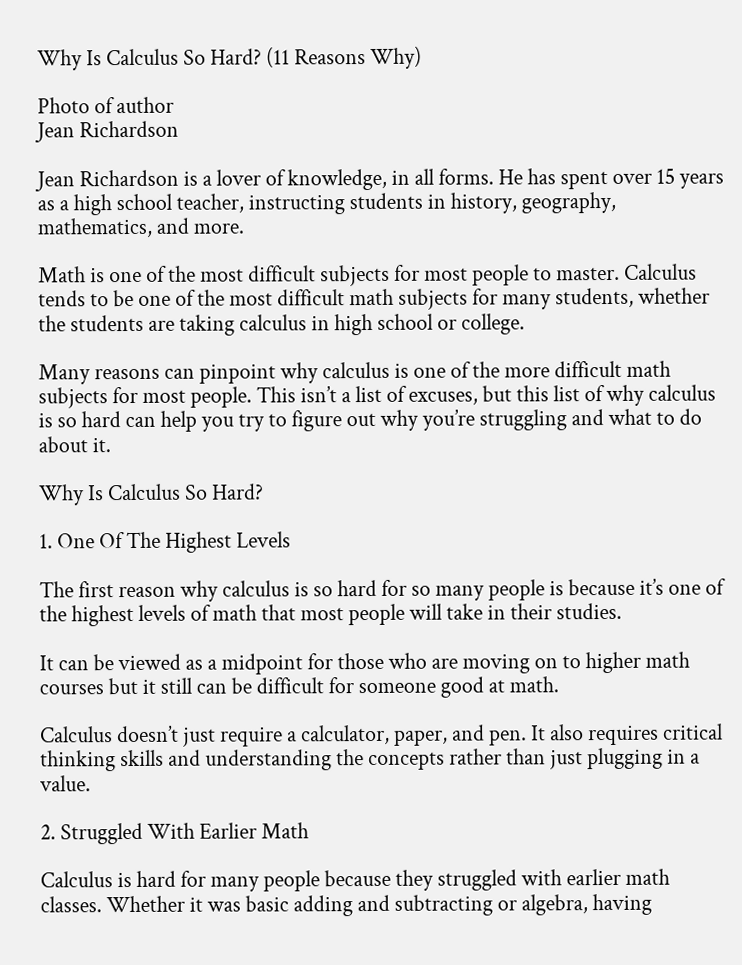Why Is Calculus So Hard? (11 Reasons Why)

Photo of author
Jean Richardson

Jean Richardson is a lover of knowledge, in all forms. He has spent over 15 years as a high school teacher, instructing students in history, geography, mathematics, and more.

Math is one of the most difficult subjects for most people to master. Calculus tends to be one of the most difficult math subjects for many students, whether the students are taking calculus in high school or college.

Many reasons can pinpoint why calculus is one of the more difficult math subjects for most people. This isn’t a list of excuses, but this list of why calculus is so hard can help you try to figure out why you’re struggling and what to do about it.

Why Is Calculus So Hard?

1. One Of The Highest Levels

The first reason why calculus is so hard for so many people is because it’s one of the highest levels of math that most people will take in their studies.

It can be viewed as a midpoint for those who are moving on to higher math courses but it still can be difficult for someone good at math.

Calculus doesn’t just require a calculator, paper, and pen. It also requires critical thinking skills and understanding the concepts rather than just plugging in a value.

2. Struggled With Earlier Math

Calculus is hard for many people because they struggled with earlier math classes. Whether it was basic adding and subtracting or algebra, having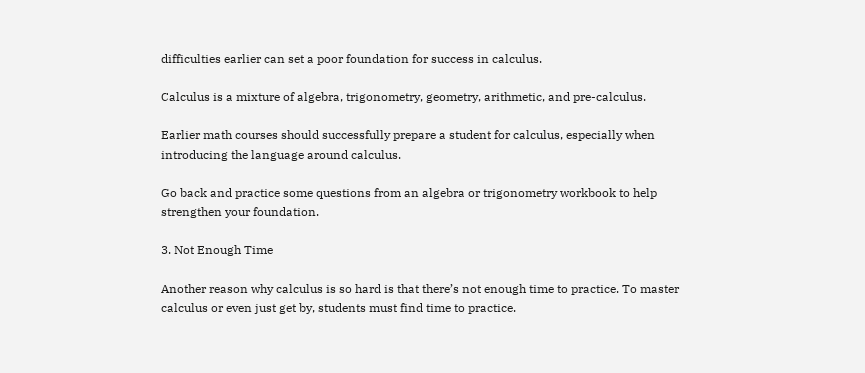difficulties earlier can set a poor foundation for success in calculus.

Calculus is a mixture of algebra, trigonometry, geometry, arithmetic, and pre-calculus.

Earlier math courses should successfully prepare a student for calculus, especially when introducing the language around calculus.

Go back and practice some questions from an algebra or trigonometry workbook to help strengthen your foundation.

3. Not Enough Time

Another reason why calculus is so hard is that there’s not enough time to practice. To master calculus or even just get by, students must find time to practice.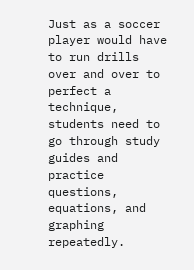Just as a soccer player would have to run drills over and over to perfect a technique, students need to go through study guides and practice questions, equations, and graphing repeatedly.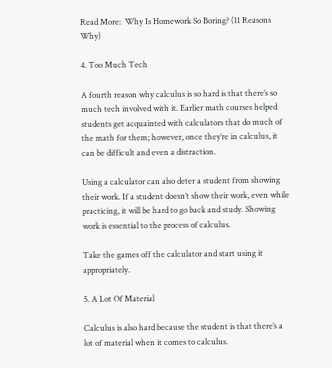Read More:  Why Is Homework So Boring? (11 Reasons Why)

4. Too Much Tech

A fourth reason why calculus is so hard is that there’s so much tech involved with it. Earlier math courses helped students get acquainted with calculators that do much of the math for them; however, once they’re in calculus, it can be difficult and even a distraction.

Using a calculator can also deter a student from showing their work. If a student doesn’t show their work, even while practicing, it will be hard to go back and study. Showing work is essential to the process of calculus.

Take the games off the calculator and start using it appropriately.

5. A Lot Of Material

Calculus is also hard because the student is that there’s a lot of material when it comes to calculus.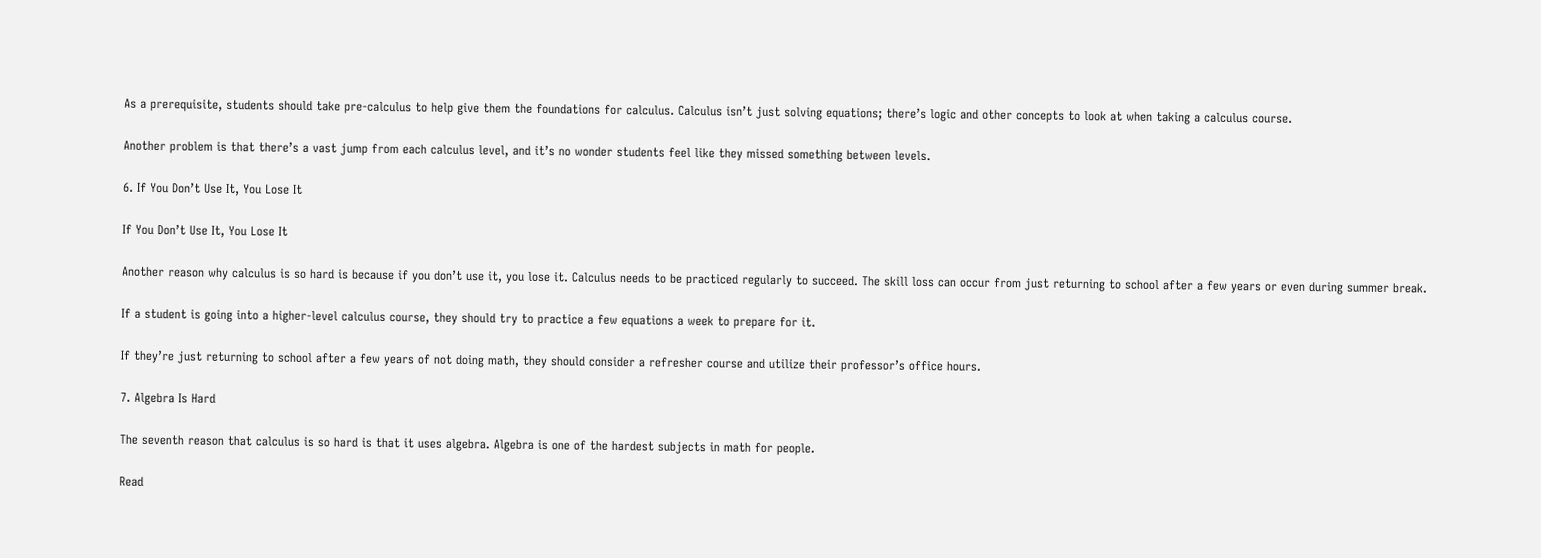As a prerequisite, students should take pre-calculus to help give them the foundations for calculus. Calculus isn’t just solving equations; there’s logic and other concepts to look at when taking a calculus course.

Another problem is that there’s a vast jump from each calculus level, and it’s no wonder students feel like they missed something between levels.

6. If You Don’t Use It, You Lose It

If You Don’t Use It, You Lose It

Another reason why calculus is so hard is because if you don’t use it, you lose it. Calculus needs to be practiced regularly to succeed. The skill loss can occur from just returning to school after a few years or even during summer break.

If a student is going into a higher-level calculus course, they should try to practice a few equations a week to prepare for it.

If they’re just returning to school after a few years of not doing math, they should consider a refresher course and utilize their professor’s office hours.

7. Algebra Is Hard

The seventh reason that calculus is so hard is that it uses algebra. Algebra is one of the hardest subjects in math for people.

Read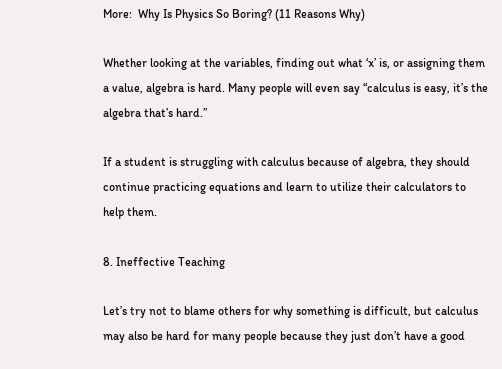More:  Why Is Physics So Boring? (11 Reasons Why)

Whether looking at the variables, finding out what ‘x’ is, or assigning them a value, algebra is hard. Many people will even say “calculus is easy, it’s the algebra that’s hard.”

If a student is struggling with calculus because of algebra, they should continue practicing equations and learn to utilize their calculators to help them.

8. Ineffective Teaching

Let’s try not to blame others for why something is difficult, but calculus may also be hard for many people because they just don’t have a good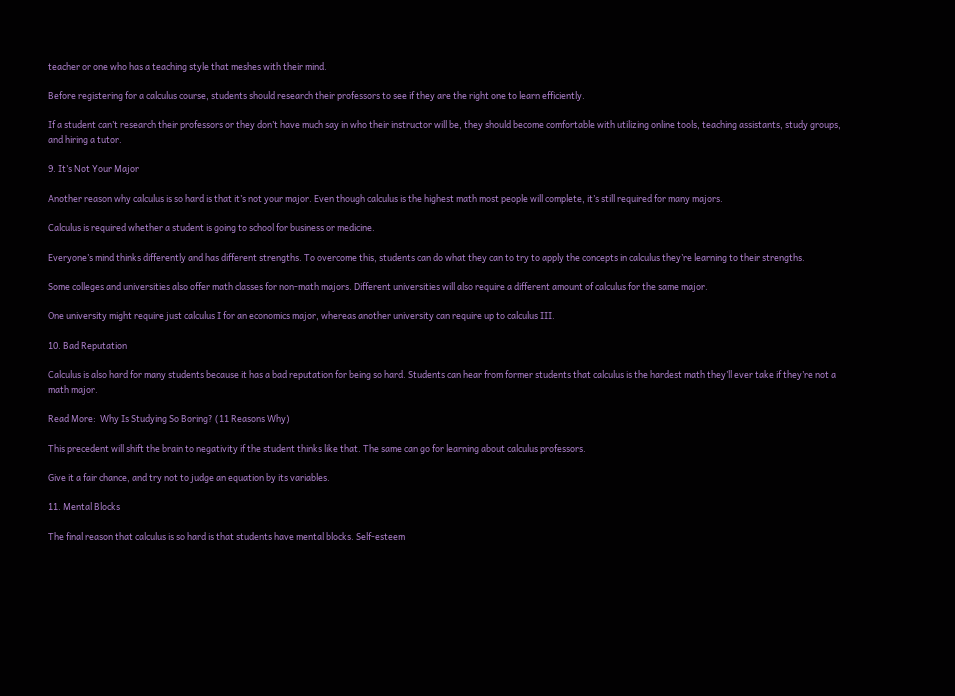teacher or one who has a teaching style that meshes with their mind.

Before registering for a calculus course, students should research their professors to see if they are the right one to learn efficiently.

If a student can’t research their professors or they don’t have much say in who their instructor will be, they should become comfortable with utilizing online tools, teaching assistants, study groups, and hiring a tutor.

9. It’s Not Your Major

Another reason why calculus is so hard is that it’s not your major. Even though calculus is the highest math most people will complete, it’s still required for many majors.

Calculus is required whether a student is going to school for business or medicine.

Everyone’s mind thinks differently and has different strengths. To overcome this, students can do what they can to try to apply the concepts in calculus they’re learning to their strengths.

Some colleges and universities also offer math classes for non-math majors. Different universities will also require a different amount of calculus for the same major.

One university might require just calculus I for an economics major, whereas another university can require up to calculus III.

10. Bad Reputation

Calculus is also hard for many students because it has a bad reputation for being so hard. Students can hear from former students that calculus is the hardest math they’ll ever take if they’re not a math major.

Read More:  Why Is Studying So Boring? (11 Reasons Why)

This precedent will shift the brain to negativity if the student thinks like that. The same can go for learning about calculus professors.

Give it a fair chance, and try not to judge an equation by its variables.

11. Mental Blocks

The final reason that calculus is so hard is that students have mental blocks. Self-esteem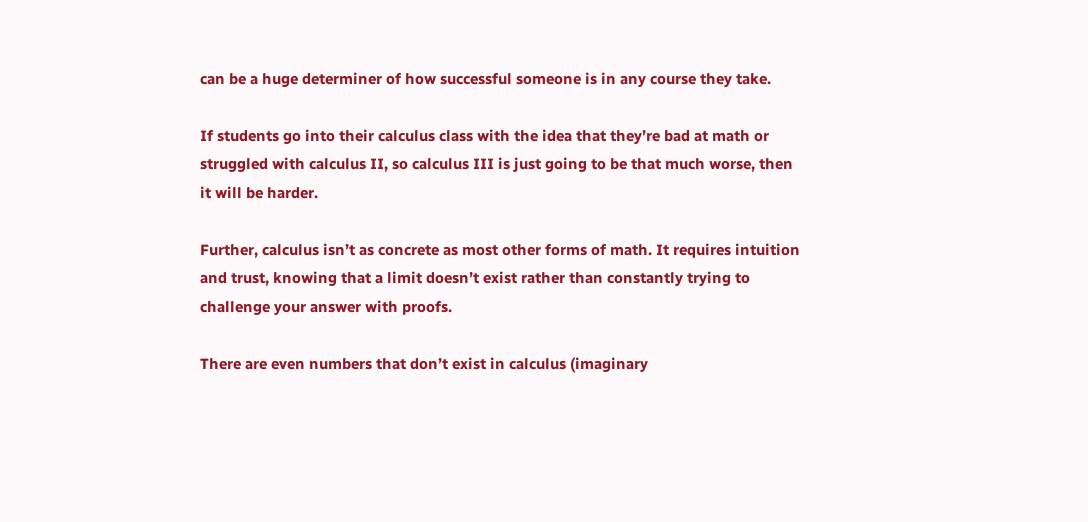can be a huge determiner of how successful someone is in any course they take.

If students go into their calculus class with the idea that they’re bad at math or struggled with calculus II, so calculus III is just going to be that much worse, then it will be harder.

Further, calculus isn’t as concrete as most other forms of math. It requires intuition and trust, knowing that a limit doesn’t exist rather than constantly trying to challenge your answer with proofs.

There are even numbers that don’t exist in calculus (imaginary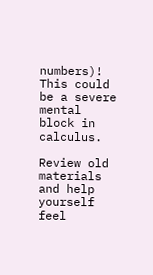numbers)! This could be a severe mental block in calculus.

Review old materials and help yourself feel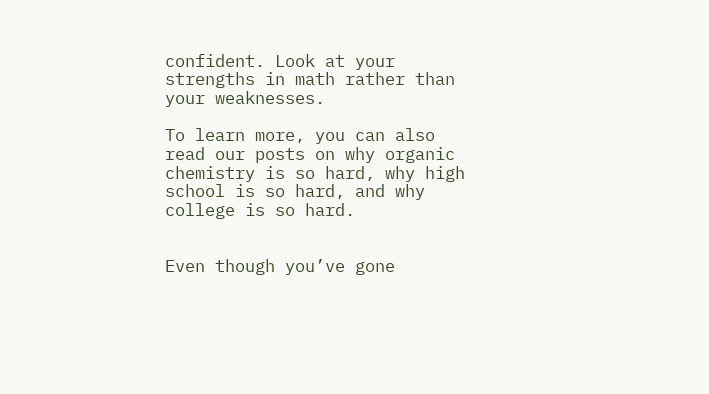confident. Look at your strengths in math rather than your weaknesses.

To learn more, you can also read our posts on why organic chemistry is so hard, why high school is so hard, and why college is so hard.


Even though you’ve gone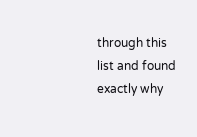through this list and found exactly why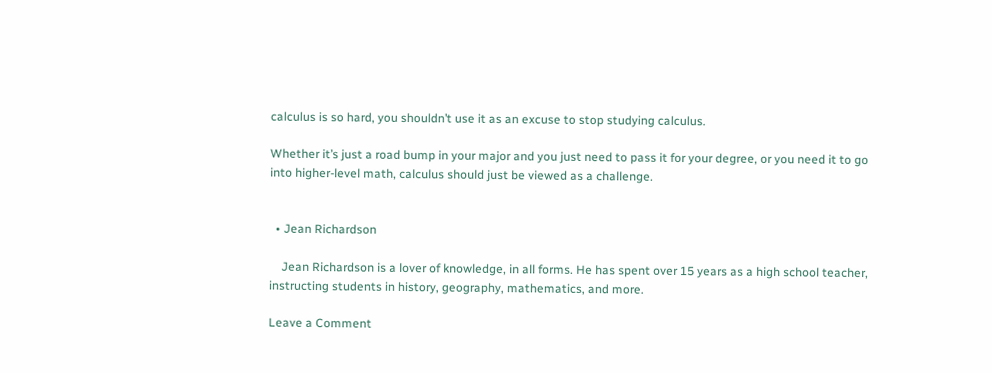calculus is so hard, you shouldn’t use it as an excuse to stop studying calculus.

Whether it’s just a road bump in your major and you just need to pass it for your degree, or you need it to go into higher-level math, calculus should just be viewed as a challenge.


  • Jean Richardson

    Jean Richardson is a lover of knowledge, in all forms. He has spent over 15 years as a high school teacher, instructing students in history, geography, mathematics, and more.

Leave a Comment